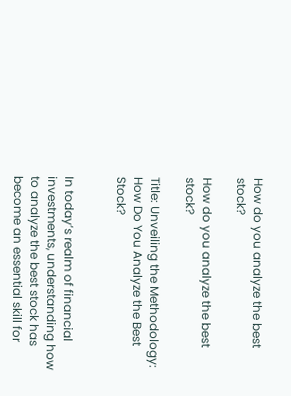How do you analyze the best stock?

How do you analyze the best stock?

Title: Unveiling the Methodology: How Do You Analyze the Best Stock?


In today’s realm of financial investments, understanding how to analyze the best stock has become an essential skill for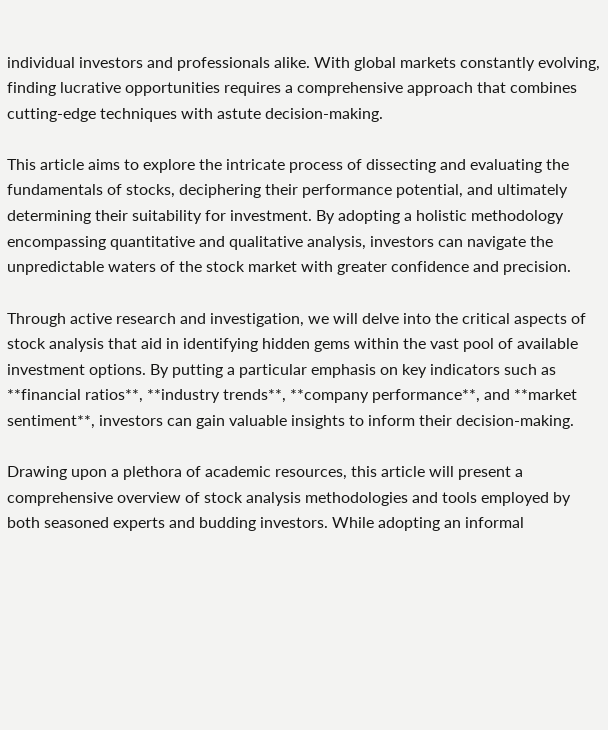individual investors and professionals alike. With global markets constantly evolving, finding lucrative opportunities requires a comprehensive approach that combines cutting-edge techniques with astute decision-making.

This article aims to explore the intricate process of dissecting and evaluating the fundamentals of stocks, deciphering their performance potential, and ultimately determining their suitability for investment. By adopting a holistic methodology encompassing quantitative and qualitative analysis, investors can navigate the unpredictable waters of the stock market with greater confidence and precision.

Through active research and investigation, we will delve into the critical aspects of stock analysis that aid in identifying hidden gems within the vast pool of available investment options. By putting a particular emphasis on key indicators such as **financial ratios**, **industry trends**, **company performance**, and **market sentiment**, investors can gain valuable insights to inform their decision-making.

Drawing upon a plethora of academic resources, this article will present a comprehensive overview of stock analysis methodologies and tools employed by both seasoned experts and budding investors. While adopting an informal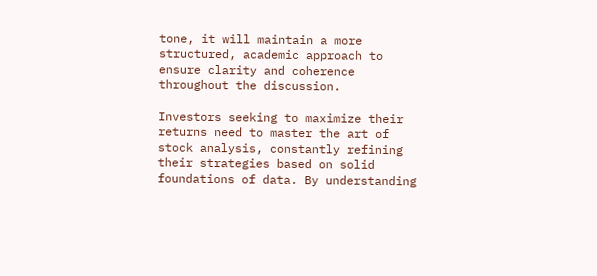tone, it will maintain a more structured, academic approach to ensure clarity and coherence throughout the discussion.

Investors seeking to maximize their returns need to master the art of stock analysis, constantly refining their strategies based on solid foundations of data. By understanding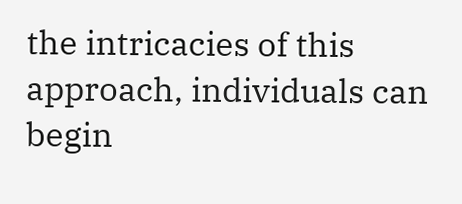the intricacies of this approach, individuals can begin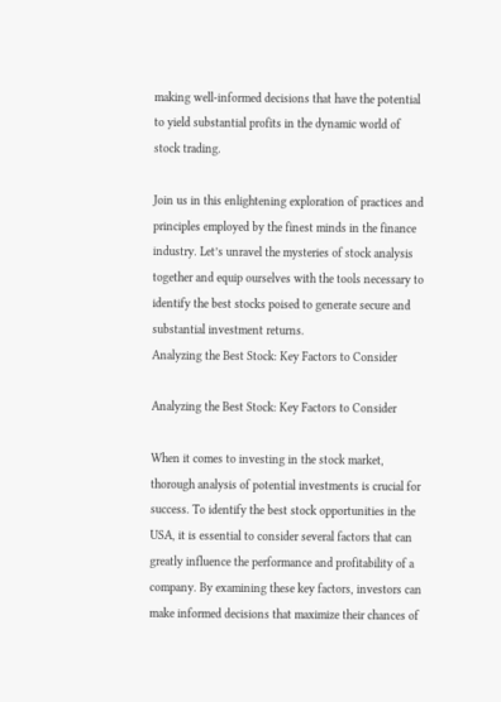making well-informed decisions that have the potential to yield substantial profits in the dynamic world of stock trading.

Join us in this enlightening exploration of practices and principles employed by the finest minds in the finance industry. Let’s unravel the mysteries of stock analysis together and equip ourselves with the tools necessary to identify the best stocks poised to generate secure and substantial investment returns.
Analyzing the Best Stock: Key Factors to Consider

Analyzing the Best Stock: Key Factors to Consider

When it comes to investing in the stock market, thorough analysis of potential investments is crucial for success. To identify the best stock opportunities in the USA, it is essential to consider several factors that can greatly influence the performance and profitability of a company. By examining these key factors, investors can make informed decisions that maximize their chances of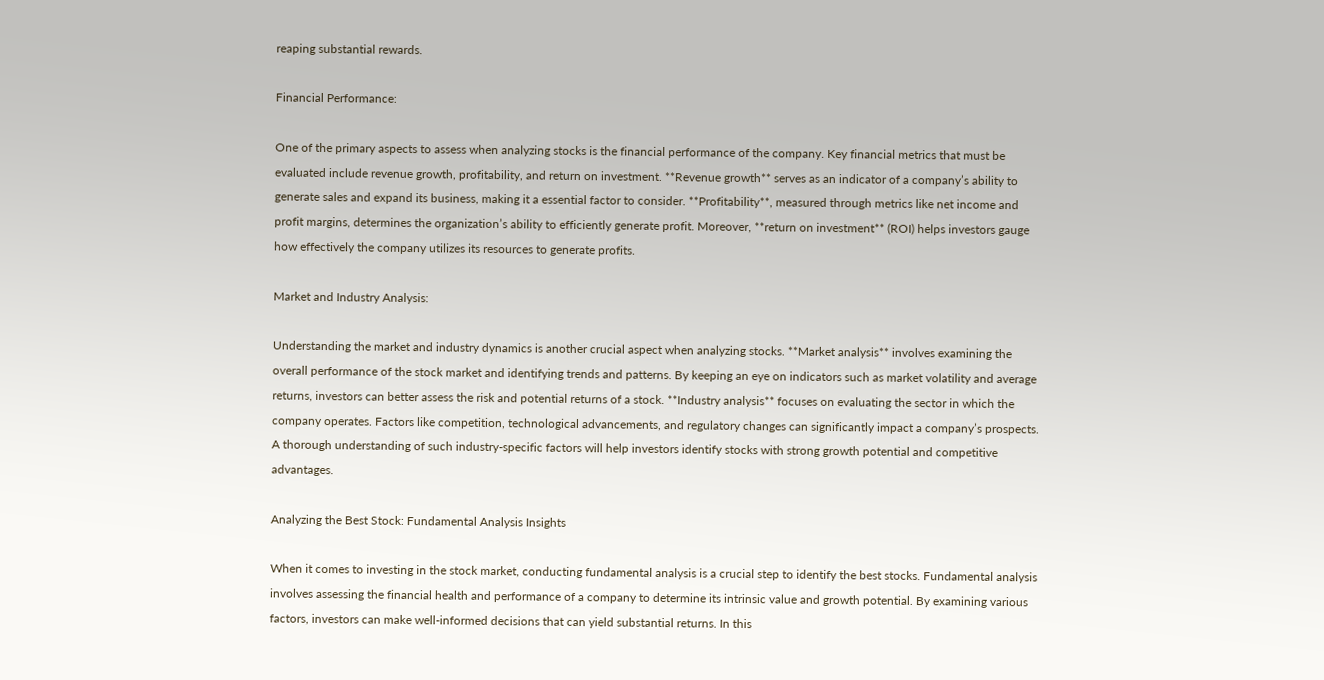reaping substantial rewards.

Financial Performance:

One of the primary aspects to assess when analyzing stocks is the financial performance of the company. Key financial metrics that must be evaluated include revenue growth, profitability, and return on investment. **Revenue growth** serves as an indicator of a company’s ability to generate sales and expand its business, making it a essential factor to consider. **Profitability**, measured through metrics like net income and profit margins, determines the organization’s ability to efficiently generate profit. Moreover, **return on investment** (ROI) helps investors gauge how effectively the company utilizes its resources to generate profits.

Market and Industry Analysis:

Understanding the market and industry dynamics is another crucial aspect when analyzing stocks. **Market analysis** involves examining the overall performance of the stock market and identifying trends and patterns. By keeping an eye on indicators such as market volatility and average returns, investors can better assess the risk and potential returns of a stock. **Industry analysis** focuses on evaluating the sector in which the company operates. Factors like competition, technological advancements, and regulatory changes can significantly impact a company’s prospects. A thorough understanding of such industry-specific factors will help investors identify stocks with strong growth potential and competitive advantages.

Analyzing the Best Stock: Fundamental Analysis Insights

When it comes to investing in the stock market, conducting fundamental analysis is a crucial step to identify the best stocks. Fundamental analysis involves assessing the financial health and performance of a company to determine its intrinsic value and growth potential. By examining various factors, investors can make well-informed decisions that can yield substantial returns. In this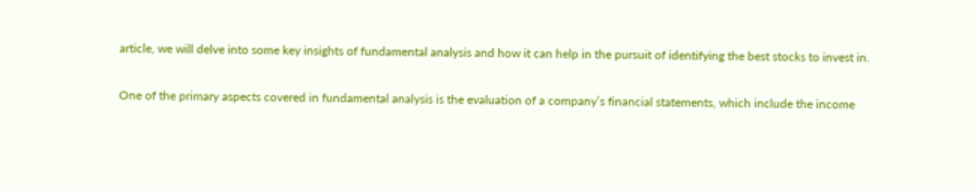article, we will delve into some key insights of fundamental analysis and how it can help in the pursuit of identifying the best stocks to invest in.

One of the primary aspects covered in fundamental analysis is the evaluation of a company’s financial statements, which include the income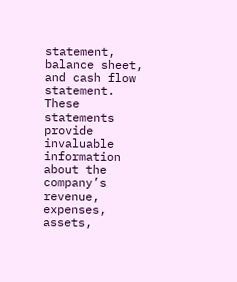statement, balance sheet, and cash flow statement. These statements provide invaluable information about the company’s revenue, expenses, assets,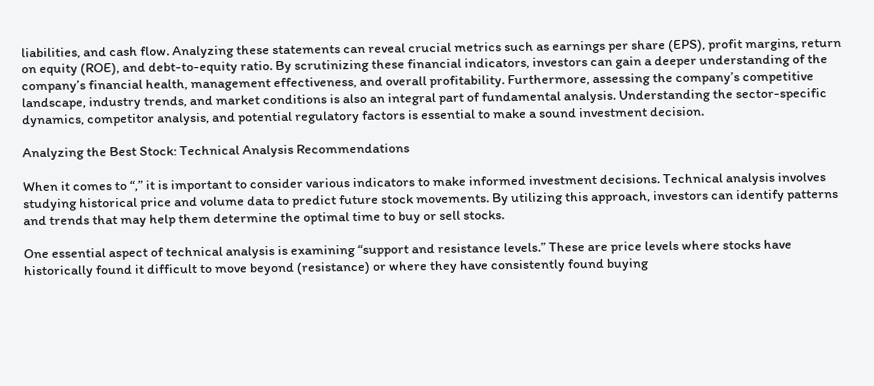liabilities, and cash flow. Analyzing these statements can reveal crucial metrics such as earnings per share (EPS), profit margins, return on equity (ROE), and debt-to-equity ratio. By scrutinizing these financial indicators, investors can gain a deeper understanding of the company’s financial health, management effectiveness, and overall profitability. Furthermore, assessing the company’s competitive landscape, industry trends, and market conditions is also an integral part of fundamental analysis. Understanding the sector-specific dynamics, competitor analysis, and potential regulatory factors is essential to make a sound investment decision.

Analyzing the Best Stock: Technical Analysis Recommendations

When it comes to “,” it is important to consider various indicators to make informed investment decisions. Technical analysis involves studying historical price and volume data to predict future stock movements. By utilizing this approach, investors can identify patterns and trends that may help them determine the optimal time to buy or sell stocks.

One essential aspect of technical analysis is examining “support and resistance levels.” These are price levels where stocks have historically found it difficult to move beyond (resistance) or where they have consistently found buying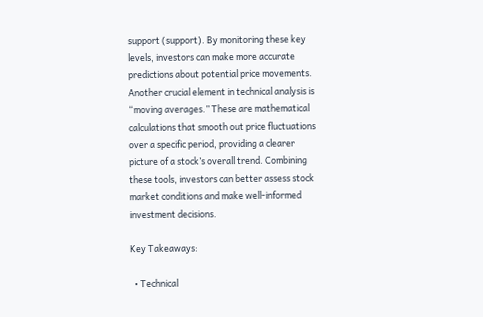support (support). By monitoring these key levels, investors can make more accurate predictions about potential price movements. Another crucial element in technical analysis is “moving averages.” These are mathematical calculations that smooth out price fluctuations over a specific period, providing a clearer picture of a stock’s overall trend. Combining these tools, investors can better assess stock market conditions and make well-informed investment decisions.

Key Takeaways:

  • Technical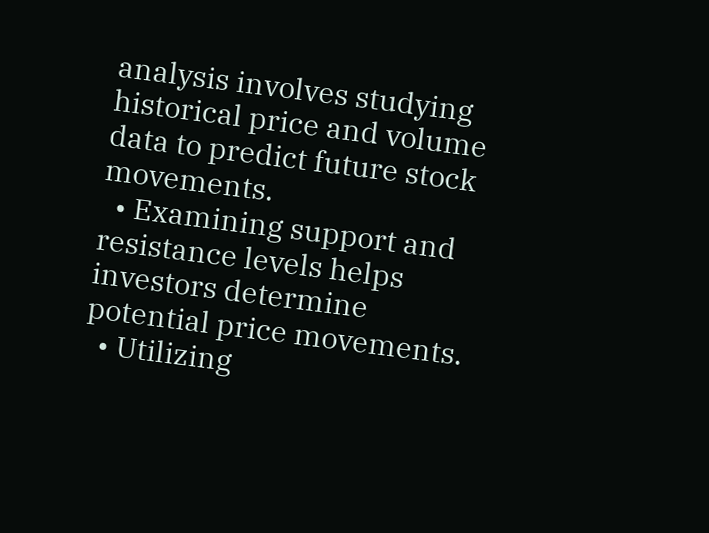analysis involves studying historical price and volume data to predict future stock movements.
  • Examining support and resistance levels helps investors determine potential price movements.
  • Utilizing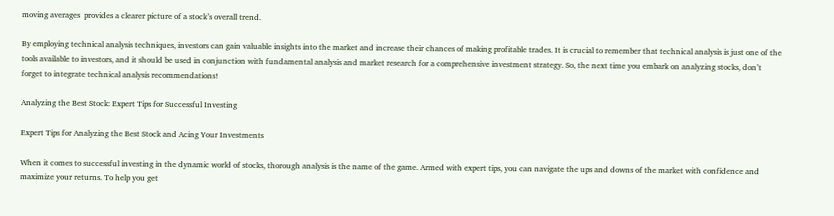moving averages  provides a clearer picture of a stock’s overall trend.

By employing technical analysis techniques, investors can gain valuable insights into the market and increase their chances of making profitable trades. It is crucial to remember that technical analysis is just one of the tools available to investors, and it should be used in conjunction with fundamental analysis and market research for a comprehensive investment strategy. So, the next time you embark on analyzing stocks, don’t forget to integrate technical analysis recommendations!

Analyzing the Best Stock: Expert Tips for Successful Investing

Expert Tips for Analyzing the Best Stock and Acing Your Investments

When it comes to successful investing in the dynamic world of stocks, thorough analysis is the name of the game. Armed with expert tips, you can navigate the ups and downs of the market with confidence and maximize your returns. To help you get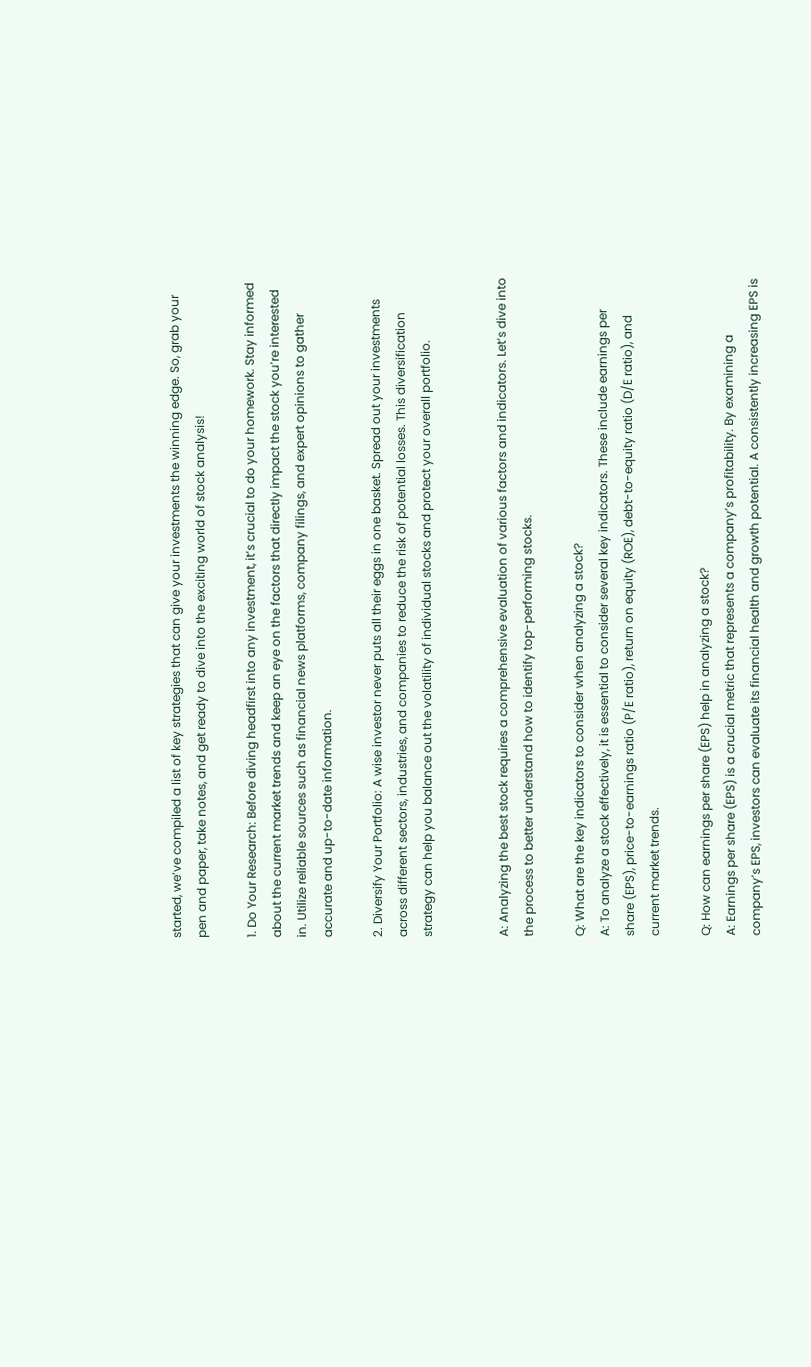started, we’ve compiled a list of key strategies that can give your investments the winning edge. So, grab your pen and paper, take notes, and get ready to dive into the exciting world of stock analysis!

1. Do Your Research: Before diving headfirst into any investment, it’s crucial to do your homework. Stay informed about the current market trends and keep an eye on the factors that directly impact the stock you’re interested in. Utilize reliable sources such as financial news platforms, company filings, and expert opinions to gather accurate and up-to-date information.

2. Diversify Your Portfolio: A wise investor never puts all their eggs in one basket. Spread out your investments across different sectors, industries, and companies to reduce the risk of potential losses. This diversification strategy can help you balance out the volatility of individual stocks and protect your overall portfolio.


A: Analyzing the best stock requires a comprehensive evaluation of various factors and indicators. Let’s dive into the process to better understand how to identify top-performing stocks.

Q: What are the key indicators to consider when analyzing a stock?
A: To analyze a stock effectively, it is essential to consider several key indicators. These include earnings per share (EPS), price-to-earnings ratio (P/E ratio), return on equity (ROE), debt-to-equity ratio (D/E ratio), and current market trends.

Q: How can earnings per share (EPS) help in analyzing a stock?
A: Earnings per share (EPS) is a crucial metric that represents a company’s profitability. By examining a company’s EPS, investors can evaluate its financial health and growth potential. A consistently increasing EPS is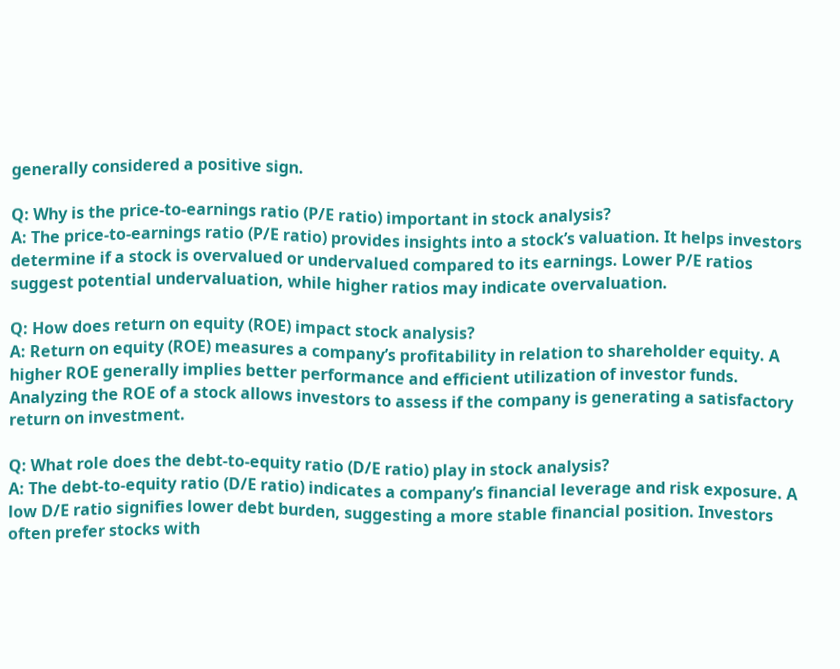generally considered a positive sign.

Q: Why is the price-to-earnings ratio (P/E ratio) important in stock analysis?
A: The price-to-earnings ratio (P/E ratio) provides insights into a stock’s valuation. It helps investors determine if a stock is overvalued or undervalued compared to its earnings. Lower P/E ratios suggest potential undervaluation, while higher ratios may indicate overvaluation.

Q: How does return on equity (ROE) impact stock analysis?
A: Return on equity (ROE) measures a company’s profitability in relation to shareholder equity. A higher ROE generally implies better performance and efficient utilization of investor funds. Analyzing the ROE of a stock allows investors to assess if the company is generating a satisfactory return on investment.

Q: What role does the debt-to-equity ratio (D/E ratio) play in stock analysis?
A: The debt-to-equity ratio (D/E ratio) indicates a company’s financial leverage and risk exposure. A low D/E ratio signifies lower debt burden, suggesting a more stable financial position. Investors often prefer stocks with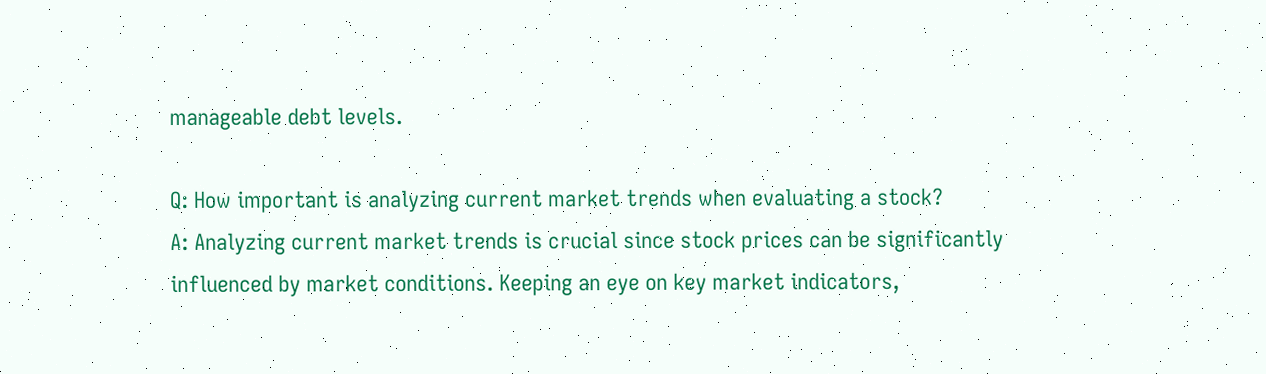manageable debt levels.

Q: How important is analyzing current market trends when evaluating a stock?
A: Analyzing current market trends is crucial since stock prices can be significantly influenced by market conditions. Keeping an eye on key market indicators,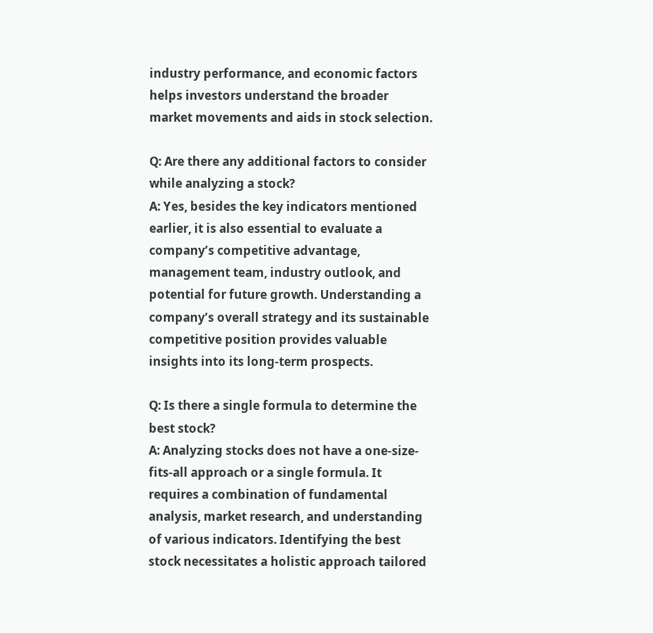industry performance, and economic factors helps investors understand the broader market movements and aids in stock selection.

Q: Are there any additional factors to consider while analyzing a stock?
A: Yes, besides the key indicators mentioned earlier, it is also essential to evaluate a company’s competitive advantage, management team, industry outlook, and potential for future growth. Understanding a company’s overall strategy and its sustainable competitive position provides valuable insights into its long-term prospects.

Q: Is there a single formula to determine the best stock?
A: Analyzing stocks does not have a one-size-fits-all approach or a single formula. It requires a combination of fundamental analysis, market research, and understanding of various indicators. Identifying the best stock necessitates a holistic approach tailored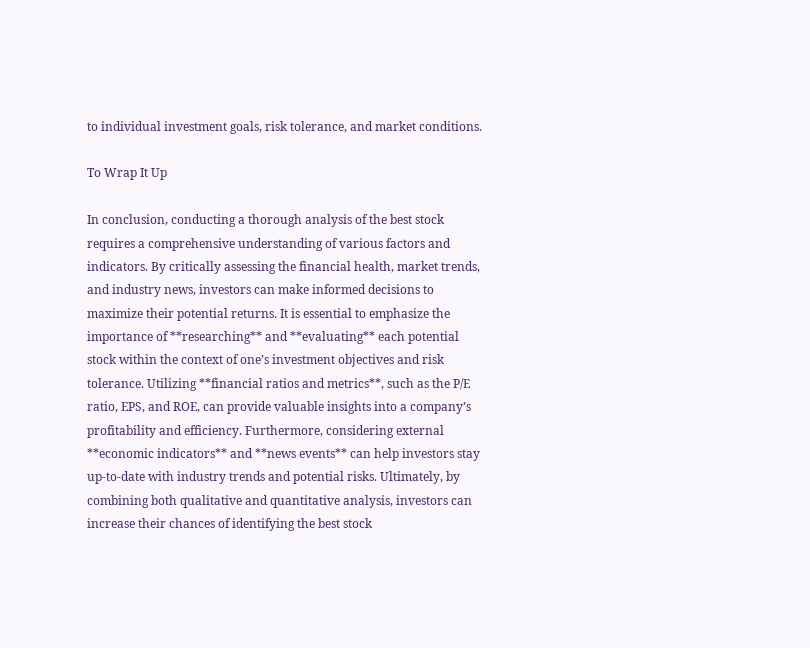to individual investment goals, risk tolerance, and market conditions.

To Wrap It Up

In conclusion, conducting a thorough analysis of the best stock requires a comprehensive understanding of various factors and indicators. By critically assessing the financial health, market trends, and industry news, investors can make informed decisions to maximize their potential returns. It is essential to emphasize the importance of **researching** and **evaluating** each potential stock within the context of one’s investment objectives and risk tolerance. Utilizing **financial ratios and metrics**, such as the P/E ratio, EPS, and ROE, can provide valuable insights into a company’s profitability and efficiency. Furthermore, considering external **economic indicators** and **news events** can help investors stay up-to-date with industry trends and potential risks. Ultimately, by combining both qualitative and quantitative analysis, investors can increase their chances of identifying the best stock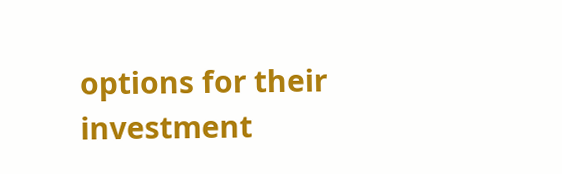options for their investment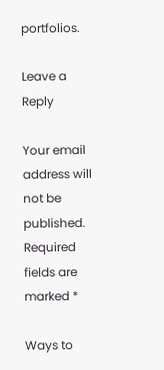portfolios.

Leave a Reply

Your email address will not be published. Required fields are marked *

Ways to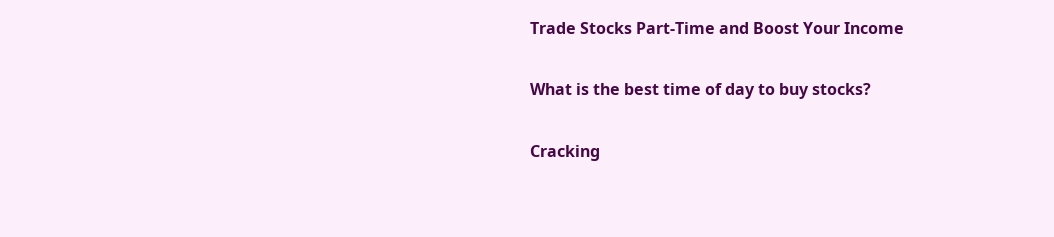Trade Stocks Part-Time and Boost Your Income

What is the best time of day to buy stocks?

Cracking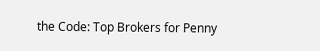the Code: Top Brokers for Penny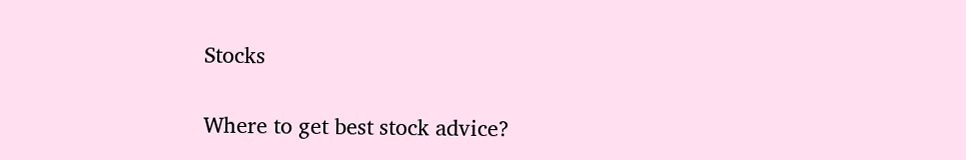Stocks

Where to get best stock advice?